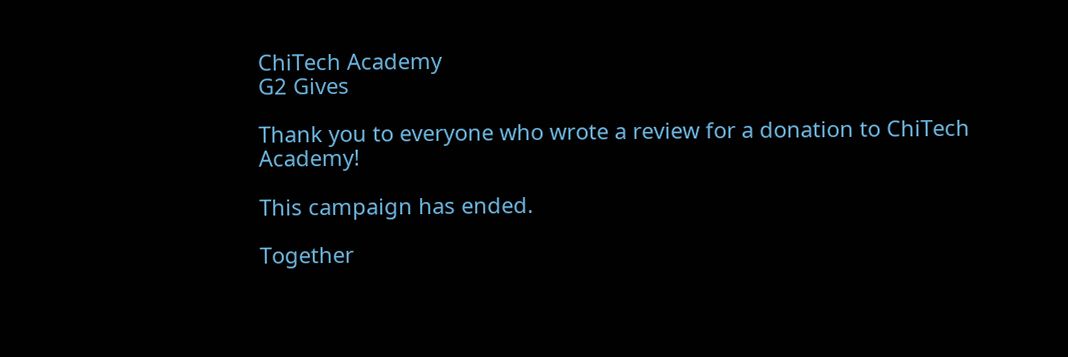ChiTech Academy
G2 Gives

Thank you to everyone who wrote a review for a donation to ChiTech Academy!

This campaign has ended.

Together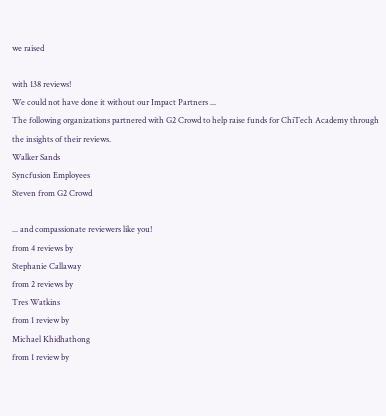we raised

with 138 reviews!
We could not have done it without our Impact Partners ...
The following organizations partnered with G2 Crowd to help raise funds for ChiTech Academy through the insights of their reviews.
Walker Sands
Syncfusion Employees
Steven from G2 Crowd

... and compassionate reviewers like you!
from 4 reviews by
Stephanie Callaway
from 2 reviews by
Tres Watkins
from 1 review by
Michael Khidhathong
from 1 review by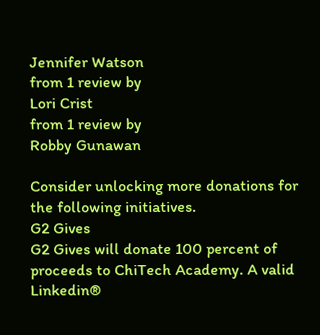Jennifer Watson
from 1 review by
Lori Crist
from 1 review by
Robby Gunawan

Consider unlocking more donations for the following initiatives.
G2 Gives
G2 Gives will donate 100 percent of proceeds to ChiTech Academy. A valid Linkedin®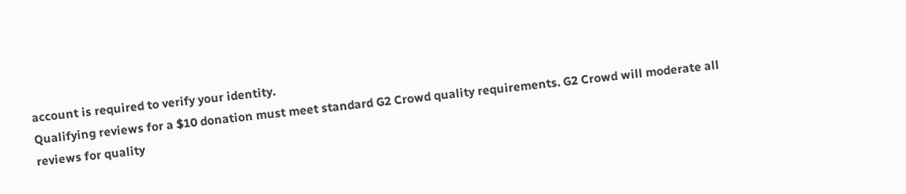account is required to verify your identity.
Qualifying reviews for a $10 donation must meet standard G2 Crowd quality requirements. G2 Crowd will moderate all reviews for quality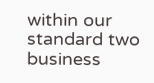within our standard two business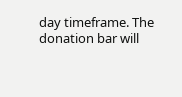day timeframe. The donation bar will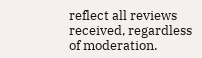reflect all reviews received, regardless of moderation.